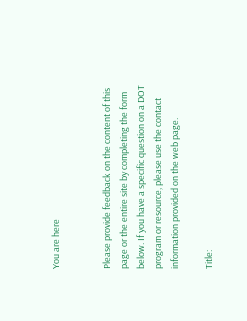You are here


Please provide feedback on the content of this page or the entire site by completing the form below. If you have a specific question on a DOT program or resource, please use the contact information provided on the web page.

Title: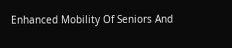Enhanced Mobility Of Seniors And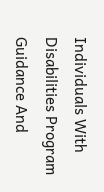Individuals With Disabilities Program
Guidance And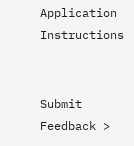Application Instructions


Submit Feedback >